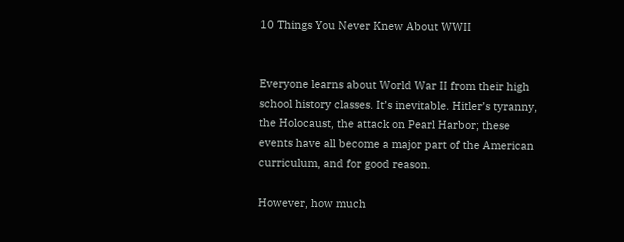10 Things You Never Knew About WWII


Everyone learns about World War II from their high school history classes. It’s inevitable. Hitler’s tyranny, the Holocaust, the attack on Pearl Harbor; these events have all become a major part of the American curriculum, and for good reason.

However, how much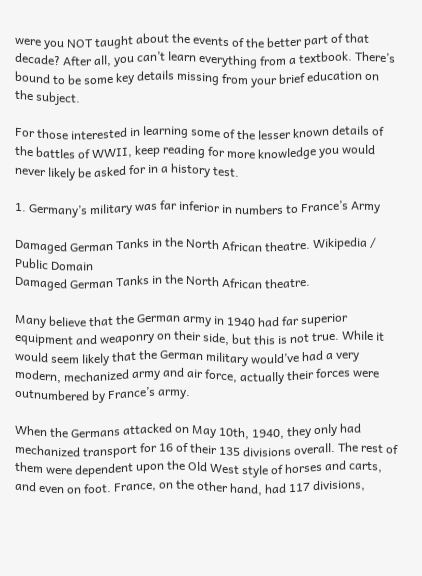were you NOT taught about the events of the better part of that decade? After all, you can’t learn everything from a textbook. There’s bound to be some key details missing from your brief education on the subject.

For those interested in learning some of the lesser known details of the battles of WWII, keep reading for more knowledge you would never likely be asked for in a history test.

1. Germany’s military was far inferior in numbers to France’s Army

Damaged German Tanks in the North African theatre. Wikipedia / Public Domain
Damaged German Tanks in the North African theatre.

Many believe that the German army in 1940 had far superior equipment and weaponry on their side, but this is not true. While it would seem likely that the German military would’ve had a very modern, mechanized army and air force, actually their forces were outnumbered by France’s army.

When the Germans attacked on May 10th, 1940, they only had mechanized transport for 16 of their 135 divisions overall. The rest of them were dependent upon the Old West style of horses and carts, and even on foot. France, on the other hand, had 117 divisions,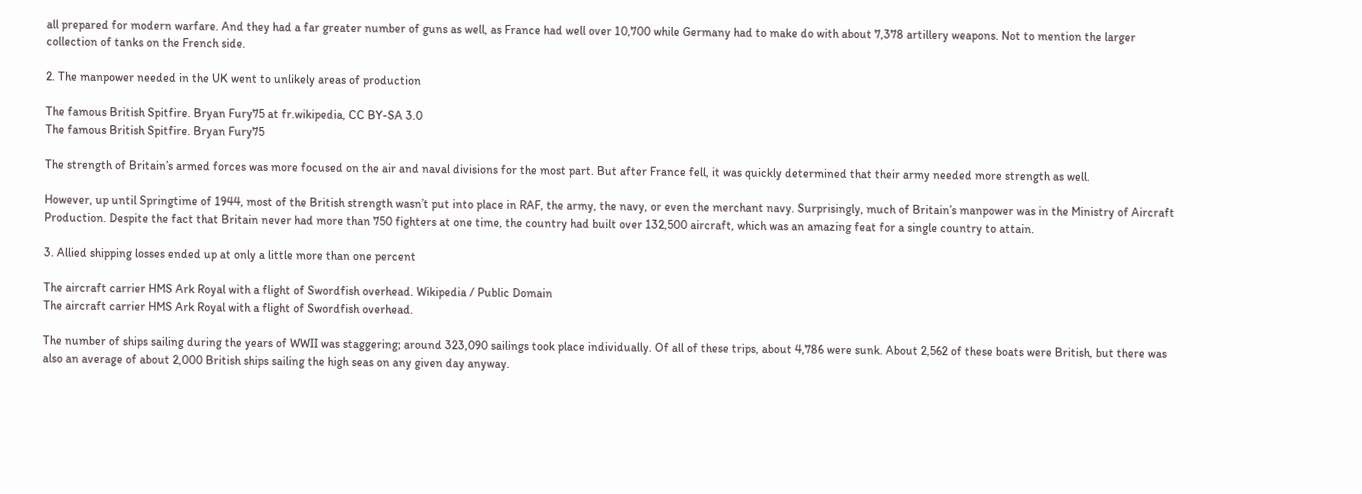all prepared for modern warfare. And they had a far greater number of guns as well, as France had well over 10,700 while Germany had to make do with about 7,378 artillery weapons. Not to mention the larger collection of tanks on the French side.

2. The manpower needed in the UK went to unlikely areas of production

The famous British Spitfire. Bryan Fury75 at fr.wikipedia, CC BY-SA 3.0
The famous British Spitfire. Bryan Fury75

The strength of Britain’s armed forces was more focused on the air and naval divisions for the most part. But after France fell, it was quickly determined that their army needed more strength as well.

However, up until Springtime of 1944, most of the British strength wasn’t put into place in RAF, the army, the navy, or even the merchant navy. Surprisingly, much of Britain’s manpower was in the Ministry of Aircraft Production. Despite the fact that Britain never had more than 750 fighters at one time, the country had built over 132,500 aircraft, which was an amazing feat for a single country to attain.

3. Allied shipping losses ended up at only a little more than one percent

The aircraft carrier HMS Ark Royal with a flight of Swordfish overhead. Wikipedia / Public Domain
The aircraft carrier HMS Ark Royal with a flight of Swordfish overhead.

The number of ships sailing during the years of WWII was staggering; around 323,090 sailings took place individually. Of all of these trips, about 4,786 were sunk. About 2,562 of these boats were British, but there was also an average of about 2,000 British ships sailing the high seas on any given day anyway.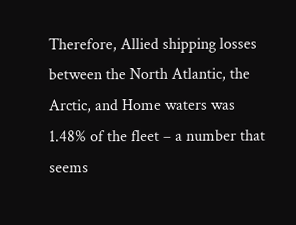Therefore, Allied shipping losses between the North Atlantic, the Arctic, and Home waters was 1.48% of the fleet – a number that seems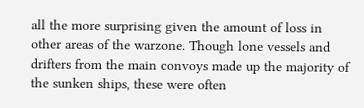all the more surprising given the amount of loss in other areas of the warzone. Though lone vessels and drifters from the main convoys made up the majority of the sunken ships, these were often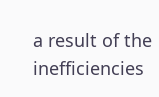a result of the inefficiencies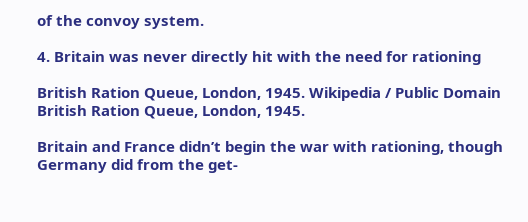of the convoy system.

4. Britain was never directly hit with the need for rationing

British Ration Queue, London, 1945. Wikipedia / Public Domain
British Ration Queue, London, 1945.

Britain and France didn’t begin the war with rationing, though Germany did from the get-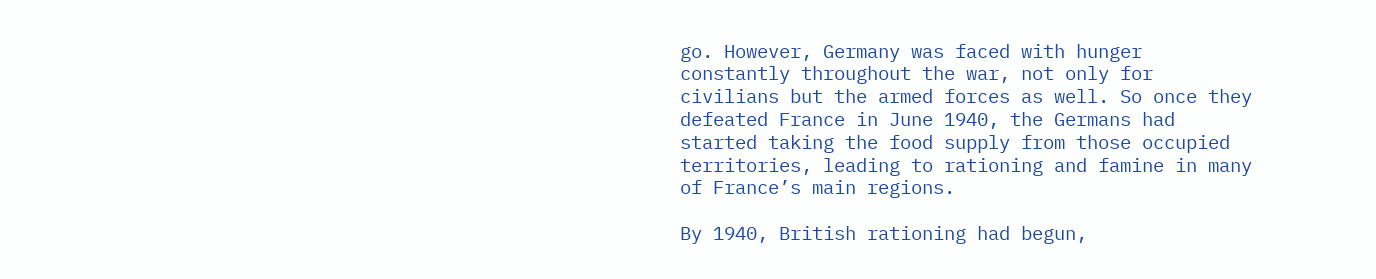go. However, Germany was faced with hunger constantly throughout the war, not only for civilians but the armed forces as well. So once they defeated France in June 1940, the Germans had started taking the food supply from those occupied territories, leading to rationing and famine in many of France’s main regions.

By 1940, British rationing had begun,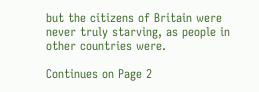but the citizens of Britain were never truly starving, as people in other countries were.

Continues on Page 2